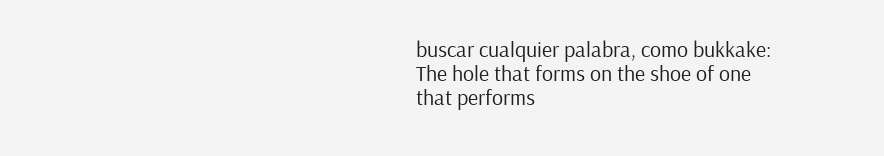buscar cualquier palabra, como bukkake:
The hole that forms on the shoe of one that performs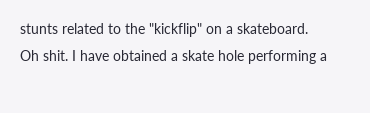stunts related to the "kickflip" on a skateboard.
Oh shit. I have obtained a skate hole performing a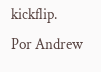kickflip.
Por Andrew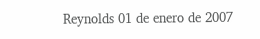Reynolds 01 de enero de 2007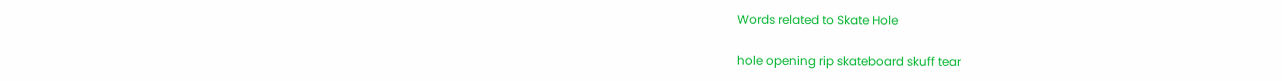Words related to Skate Hole

hole opening rip skateboard skuff tear